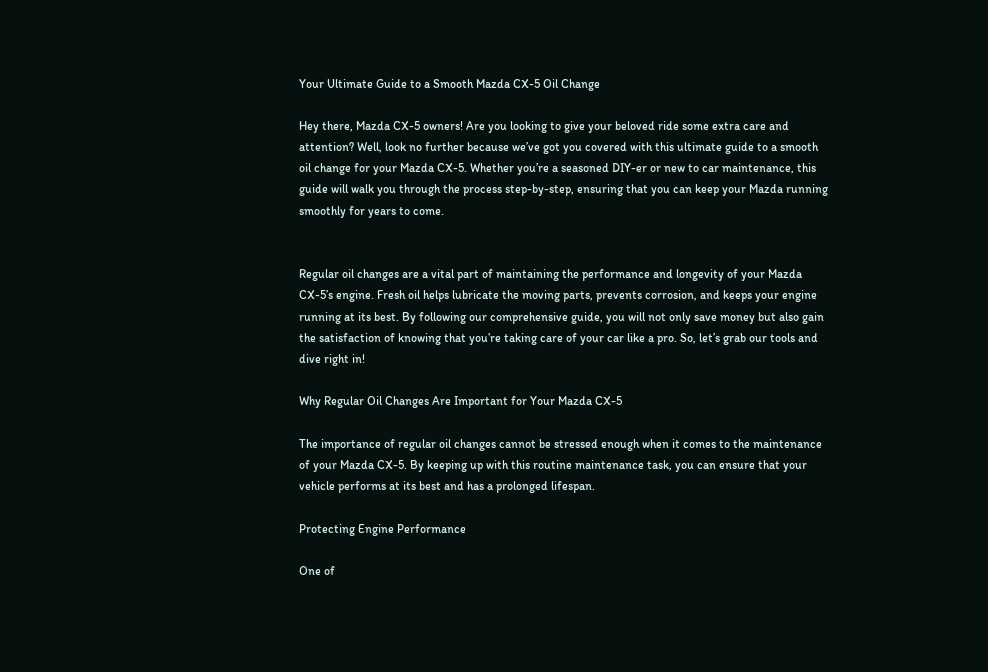Your Ultimate Guide to a Smooth Mazda CX-5 Oil Change

Hey there, Mazda CX-5 owners! Are you looking to give your beloved ride some extra care and attention? Well, look no further because we’ve got you covered with this ultimate guide to a smooth oil change for your Mazda CX-5. Whether you’re a seasoned DIY-er or new to car maintenance, this guide will walk you through the process step-by-step, ensuring that you can keep your Mazda running smoothly for years to come.


Regular oil changes are a vital part of maintaining the performance and longevity of your Mazda CX-5’s engine. Fresh oil helps lubricate the moving parts, prevents corrosion, and keeps your engine running at its best. By following our comprehensive guide, you will not only save money but also gain the satisfaction of knowing that you’re taking care of your car like a pro. So, let’s grab our tools and dive right in!

Why Regular Oil Changes Are Important for Your Mazda CX-5

The importance of regular oil changes cannot be stressed enough when it comes to the maintenance of your Mazda CX-5. By keeping up with this routine maintenance task, you can ensure that your vehicle performs at its best and has a prolonged lifespan.

Protecting Engine Performance

One of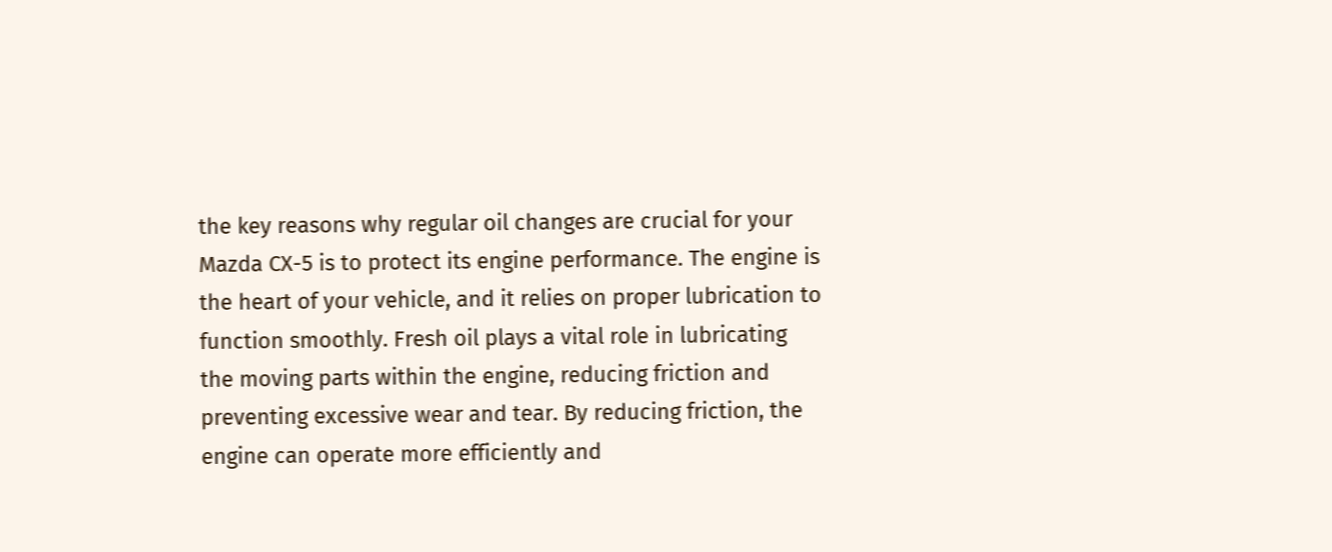the key reasons why regular oil changes are crucial for your Mazda CX-5 is to protect its engine performance. The engine is the heart of your vehicle, and it relies on proper lubrication to function smoothly. Fresh oil plays a vital role in lubricating the moving parts within the engine, reducing friction and preventing excessive wear and tear. By reducing friction, the engine can operate more efficiently and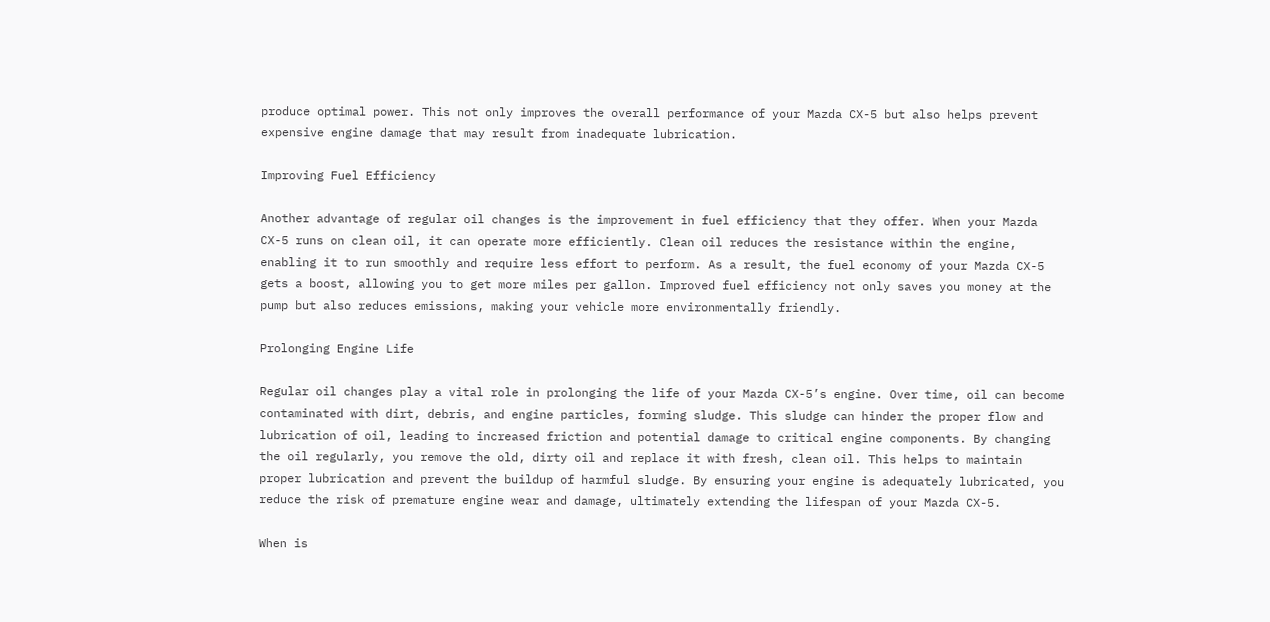produce optimal power. This not only improves the overall performance of your Mazda CX-5 but also helps prevent expensive engine damage that may result from inadequate lubrication.

Improving Fuel Efficiency

Another advantage of regular oil changes is the improvement in fuel efficiency that they offer. When your Mazda CX-5 runs on clean oil, it can operate more efficiently. Clean oil reduces the resistance within the engine, enabling it to run smoothly and require less effort to perform. As a result, the fuel economy of your Mazda CX-5 gets a boost, allowing you to get more miles per gallon. Improved fuel efficiency not only saves you money at the pump but also reduces emissions, making your vehicle more environmentally friendly.

Prolonging Engine Life

Regular oil changes play a vital role in prolonging the life of your Mazda CX-5’s engine. Over time, oil can become contaminated with dirt, debris, and engine particles, forming sludge. This sludge can hinder the proper flow and lubrication of oil, leading to increased friction and potential damage to critical engine components. By changing the oil regularly, you remove the old, dirty oil and replace it with fresh, clean oil. This helps to maintain proper lubrication and prevent the buildup of harmful sludge. By ensuring your engine is adequately lubricated, you reduce the risk of premature engine wear and damage, ultimately extending the lifespan of your Mazda CX-5.

When is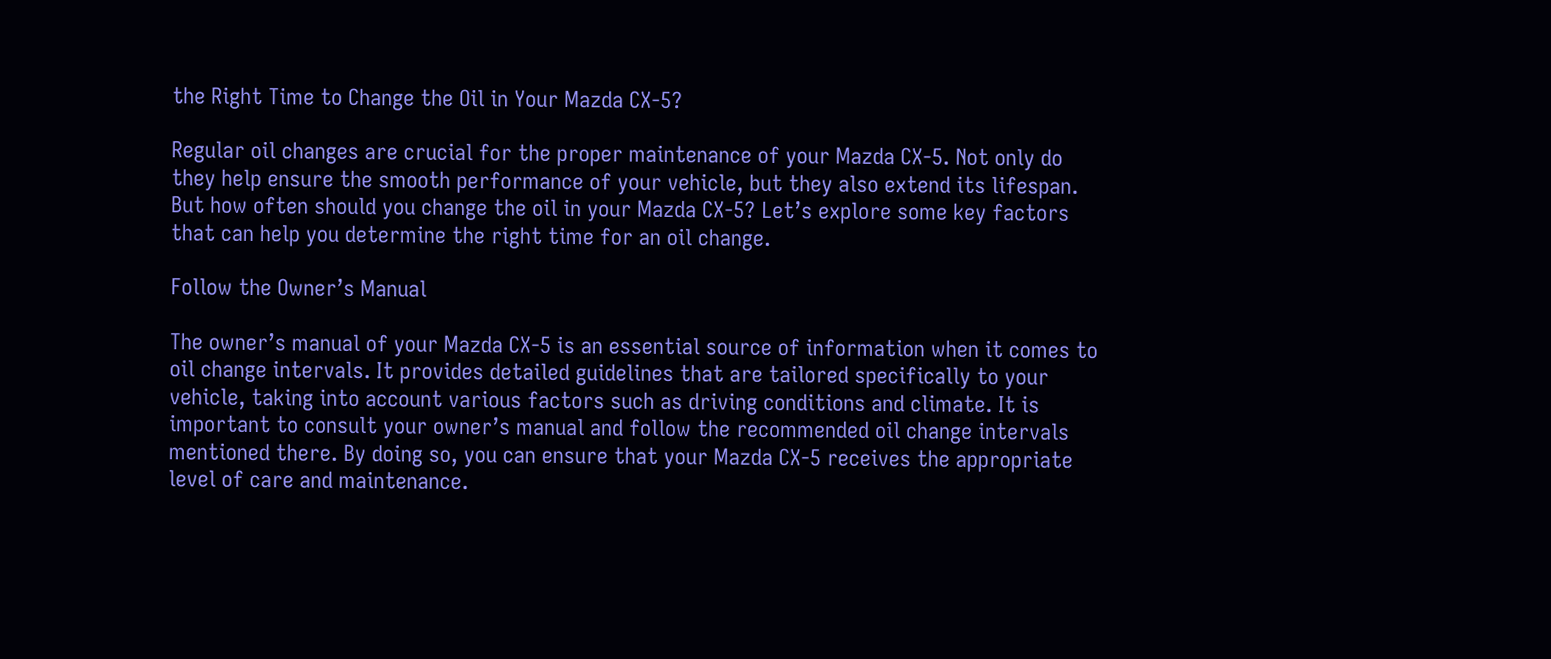the Right Time to Change the Oil in Your Mazda CX-5?

Regular oil changes are crucial for the proper maintenance of your Mazda CX-5. Not only do they help ensure the smooth performance of your vehicle, but they also extend its lifespan. But how often should you change the oil in your Mazda CX-5? Let’s explore some key factors that can help you determine the right time for an oil change.

Follow the Owner’s Manual

The owner’s manual of your Mazda CX-5 is an essential source of information when it comes to oil change intervals. It provides detailed guidelines that are tailored specifically to your vehicle, taking into account various factors such as driving conditions and climate. It is important to consult your owner’s manual and follow the recommended oil change intervals mentioned there. By doing so, you can ensure that your Mazda CX-5 receives the appropriate level of care and maintenance.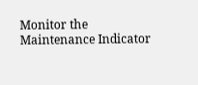Monitor the Maintenance Indicator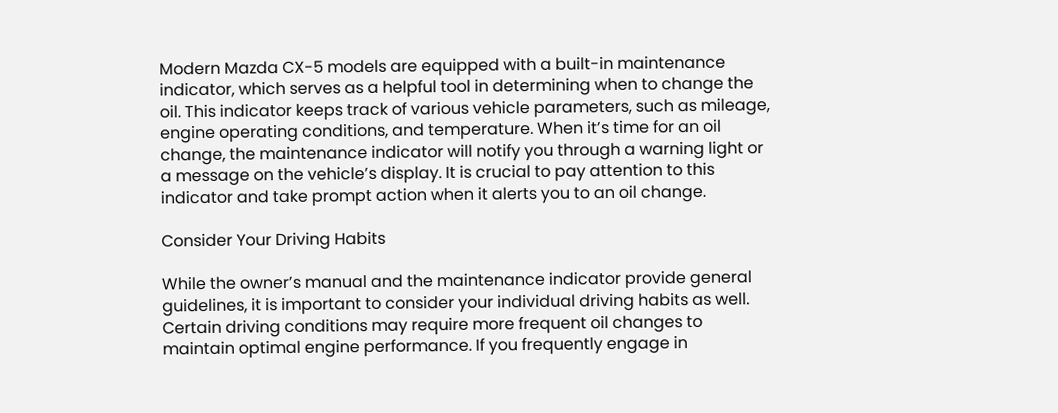Modern Mazda CX-5 models are equipped with a built-in maintenance indicator, which serves as a helpful tool in determining when to change the oil. This indicator keeps track of various vehicle parameters, such as mileage, engine operating conditions, and temperature. When it’s time for an oil change, the maintenance indicator will notify you through a warning light or a message on the vehicle’s display. It is crucial to pay attention to this indicator and take prompt action when it alerts you to an oil change.

Consider Your Driving Habits

While the owner’s manual and the maintenance indicator provide general guidelines, it is important to consider your individual driving habits as well. Certain driving conditions may require more frequent oil changes to maintain optimal engine performance. If you frequently engage in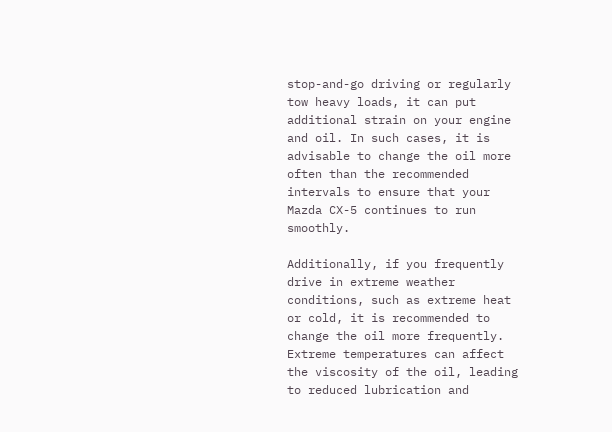stop-and-go driving or regularly tow heavy loads, it can put additional strain on your engine and oil. In such cases, it is advisable to change the oil more often than the recommended intervals to ensure that your Mazda CX-5 continues to run smoothly.

Additionally, if you frequently drive in extreme weather conditions, such as extreme heat or cold, it is recommended to change the oil more frequently. Extreme temperatures can affect the viscosity of the oil, leading to reduced lubrication and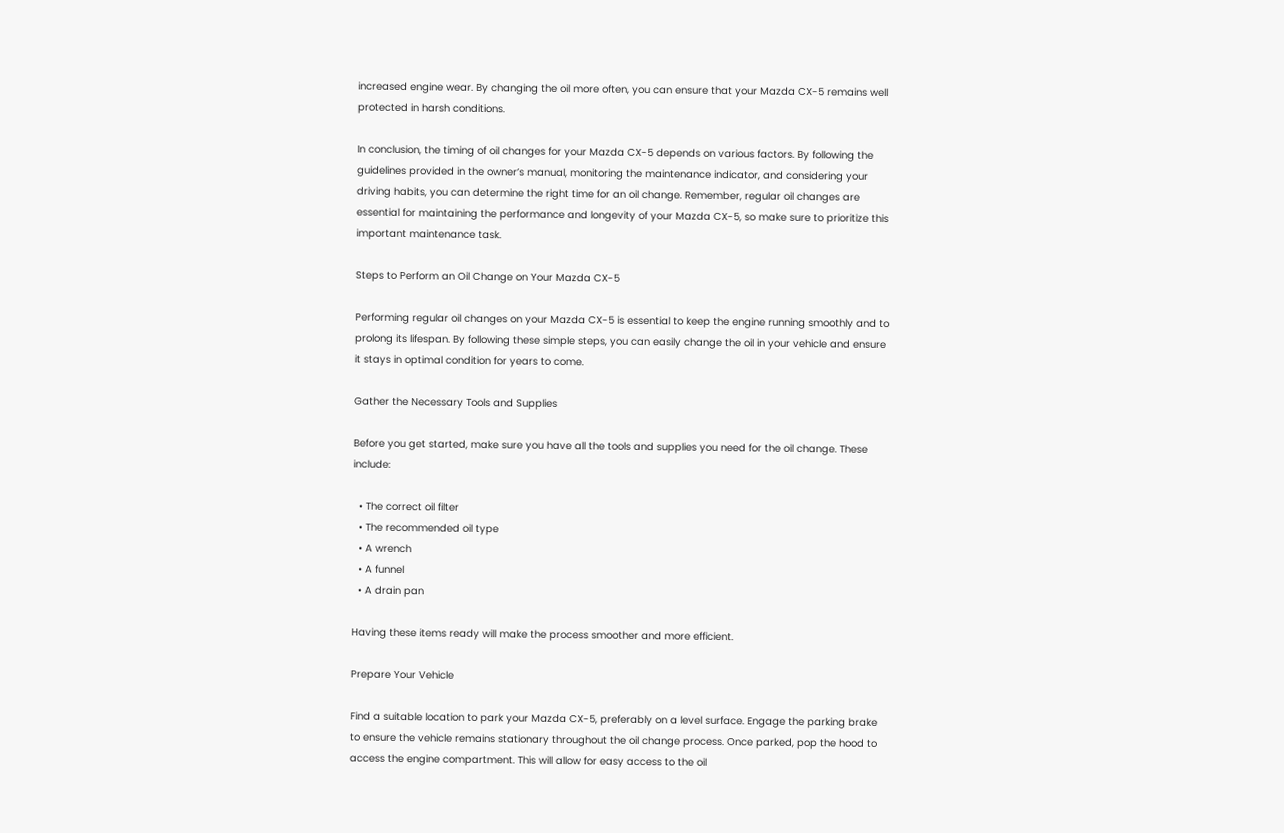increased engine wear. By changing the oil more often, you can ensure that your Mazda CX-5 remains well protected in harsh conditions.

In conclusion, the timing of oil changes for your Mazda CX-5 depends on various factors. By following the guidelines provided in the owner’s manual, monitoring the maintenance indicator, and considering your driving habits, you can determine the right time for an oil change. Remember, regular oil changes are essential for maintaining the performance and longevity of your Mazda CX-5, so make sure to prioritize this important maintenance task.

Steps to Perform an Oil Change on Your Mazda CX-5

Performing regular oil changes on your Mazda CX-5 is essential to keep the engine running smoothly and to prolong its lifespan. By following these simple steps, you can easily change the oil in your vehicle and ensure it stays in optimal condition for years to come.

Gather the Necessary Tools and Supplies

Before you get started, make sure you have all the tools and supplies you need for the oil change. These include:

  • The correct oil filter
  • The recommended oil type
  • A wrench
  • A funnel
  • A drain pan

Having these items ready will make the process smoother and more efficient.

Prepare Your Vehicle

Find a suitable location to park your Mazda CX-5, preferably on a level surface. Engage the parking brake to ensure the vehicle remains stationary throughout the oil change process. Once parked, pop the hood to access the engine compartment. This will allow for easy access to the oil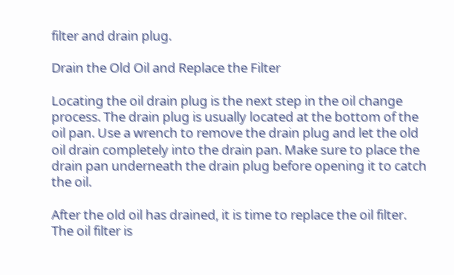filter and drain plug.

Drain the Old Oil and Replace the Filter

Locating the oil drain plug is the next step in the oil change process. The drain plug is usually located at the bottom of the oil pan. Use a wrench to remove the drain plug and let the old oil drain completely into the drain pan. Make sure to place the drain pan underneath the drain plug before opening it to catch the oil.

After the old oil has drained, it is time to replace the oil filter. The oil filter is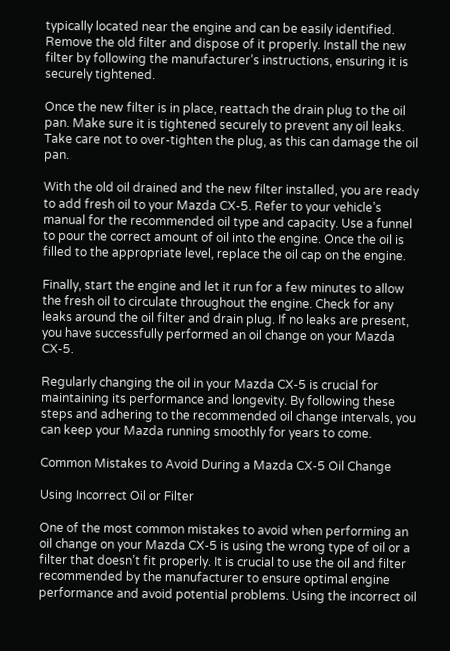typically located near the engine and can be easily identified. Remove the old filter and dispose of it properly. Install the new filter by following the manufacturer’s instructions, ensuring it is securely tightened.

Once the new filter is in place, reattach the drain plug to the oil pan. Make sure it is tightened securely to prevent any oil leaks. Take care not to over-tighten the plug, as this can damage the oil pan.

With the old oil drained and the new filter installed, you are ready to add fresh oil to your Mazda CX-5. Refer to your vehicle’s manual for the recommended oil type and capacity. Use a funnel to pour the correct amount of oil into the engine. Once the oil is filled to the appropriate level, replace the oil cap on the engine.

Finally, start the engine and let it run for a few minutes to allow the fresh oil to circulate throughout the engine. Check for any leaks around the oil filter and drain plug. If no leaks are present, you have successfully performed an oil change on your Mazda CX-5.

Regularly changing the oil in your Mazda CX-5 is crucial for maintaining its performance and longevity. By following these steps and adhering to the recommended oil change intervals, you can keep your Mazda running smoothly for years to come.

Common Mistakes to Avoid During a Mazda CX-5 Oil Change

Using Incorrect Oil or Filter

One of the most common mistakes to avoid when performing an oil change on your Mazda CX-5 is using the wrong type of oil or a filter that doesn’t fit properly. It is crucial to use the oil and filter recommended by the manufacturer to ensure optimal engine performance and avoid potential problems. Using the incorrect oil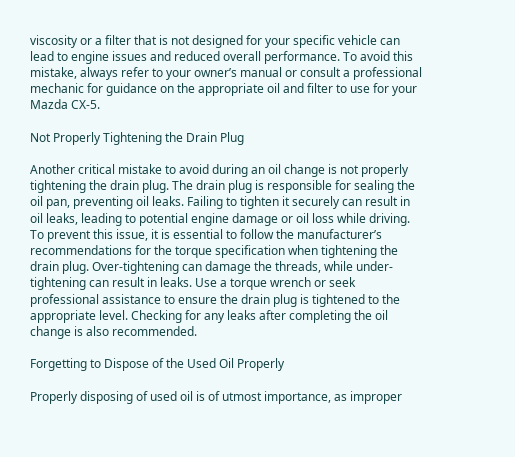viscosity or a filter that is not designed for your specific vehicle can lead to engine issues and reduced overall performance. To avoid this mistake, always refer to your owner’s manual or consult a professional mechanic for guidance on the appropriate oil and filter to use for your Mazda CX-5.

Not Properly Tightening the Drain Plug

Another critical mistake to avoid during an oil change is not properly tightening the drain plug. The drain plug is responsible for sealing the oil pan, preventing oil leaks. Failing to tighten it securely can result in oil leaks, leading to potential engine damage or oil loss while driving. To prevent this issue, it is essential to follow the manufacturer’s recommendations for the torque specification when tightening the drain plug. Over-tightening can damage the threads, while under-tightening can result in leaks. Use a torque wrench or seek professional assistance to ensure the drain plug is tightened to the appropriate level. Checking for any leaks after completing the oil change is also recommended.

Forgetting to Dispose of the Used Oil Properly

Properly disposing of used oil is of utmost importance, as improper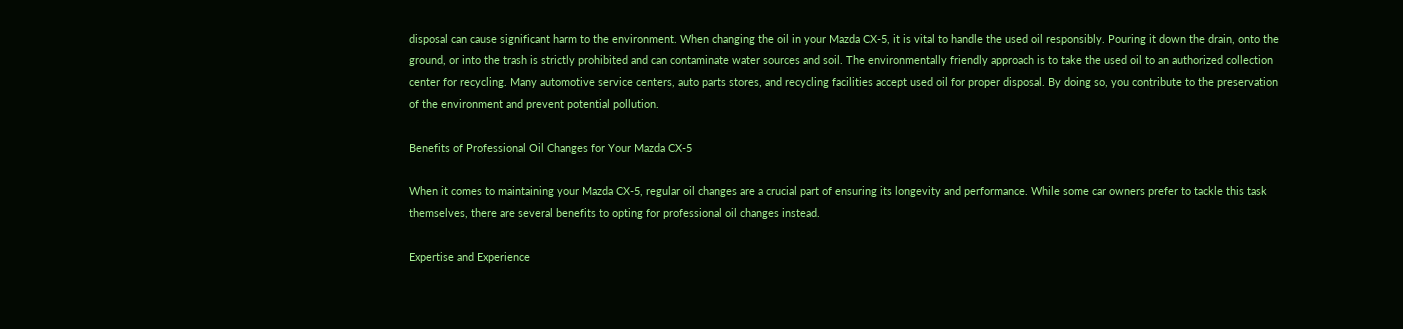disposal can cause significant harm to the environment. When changing the oil in your Mazda CX-5, it is vital to handle the used oil responsibly. Pouring it down the drain, onto the ground, or into the trash is strictly prohibited and can contaminate water sources and soil. The environmentally friendly approach is to take the used oil to an authorized collection center for recycling. Many automotive service centers, auto parts stores, and recycling facilities accept used oil for proper disposal. By doing so, you contribute to the preservation of the environment and prevent potential pollution.

Benefits of Professional Oil Changes for Your Mazda CX-5

When it comes to maintaining your Mazda CX-5, regular oil changes are a crucial part of ensuring its longevity and performance. While some car owners prefer to tackle this task themselves, there are several benefits to opting for professional oil changes instead.

Expertise and Experience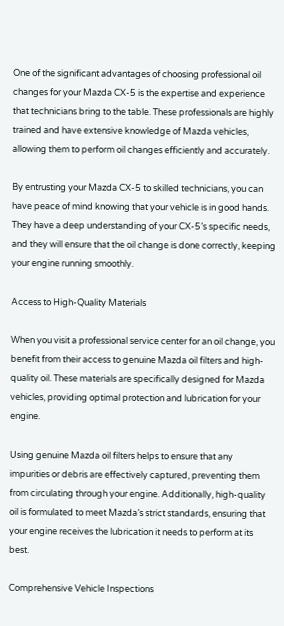One of the significant advantages of choosing professional oil changes for your Mazda CX-5 is the expertise and experience that technicians bring to the table. These professionals are highly trained and have extensive knowledge of Mazda vehicles, allowing them to perform oil changes efficiently and accurately.

By entrusting your Mazda CX-5 to skilled technicians, you can have peace of mind knowing that your vehicle is in good hands. They have a deep understanding of your CX-5’s specific needs, and they will ensure that the oil change is done correctly, keeping your engine running smoothly.

Access to High-Quality Materials

When you visit a professional service center for an oil change, you benefit from their access to genuine Mazda oil filters and high-quality oil. These materials are specifically designed for Mazda vehicles, providing optimal protection and lubrication for your engine.

Using genuine Mazda oil filters helps to ensure that any impurities or debris are effectively captured, preventing them from circulating through your engine. Additionally, high-quality oil is formulated to meet Mazda’s strict standards, ensuring that your engine receives the lubrication it needs to perform at its best.

Comprehensive Vehicle Inspections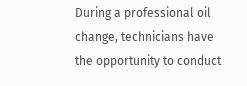During a professional oil change, technicians have the opportunity to conduct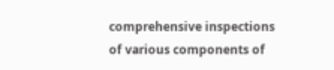comprehensive inspections of various components of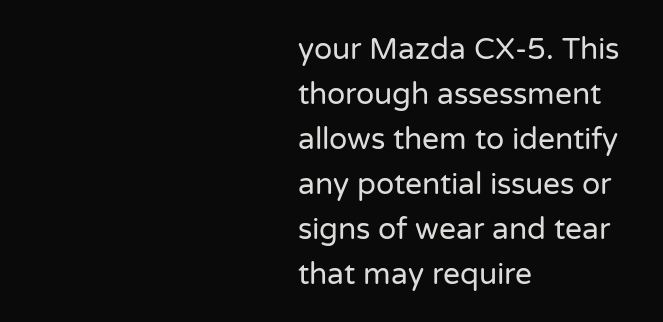your Mazda CX-5. This thorough assessment allows them to identify any potential issues or signs of wear and tear that may require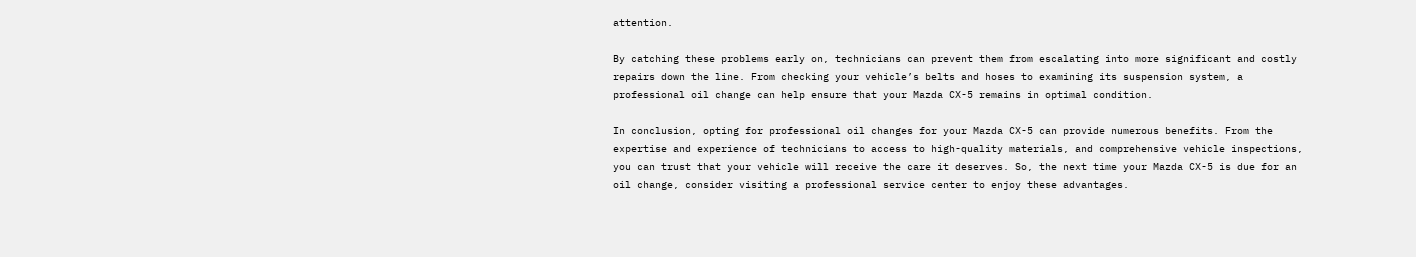attention.

By catching these problems early on, technicians can prevent them from escalating into more significant and costly repairs down the line. From checking your vehicle’s belts and hoses to examining its suspension system, a professional oil change can help ensure that your Mazda CX-5 remains in optimal condition.

In conclusion, opting for professional oil changes for your Mazda CX-5 can provide numerous benefits. From the expertise and experience of technicians to access to high-quality materials, and comprehensive vehicle inspections, you can trust that your vehicle will receive the care it deserves. So, the next time your Mazda CX-5 is due for an oil change, consider visiting a professional service center to enjoy these advantages.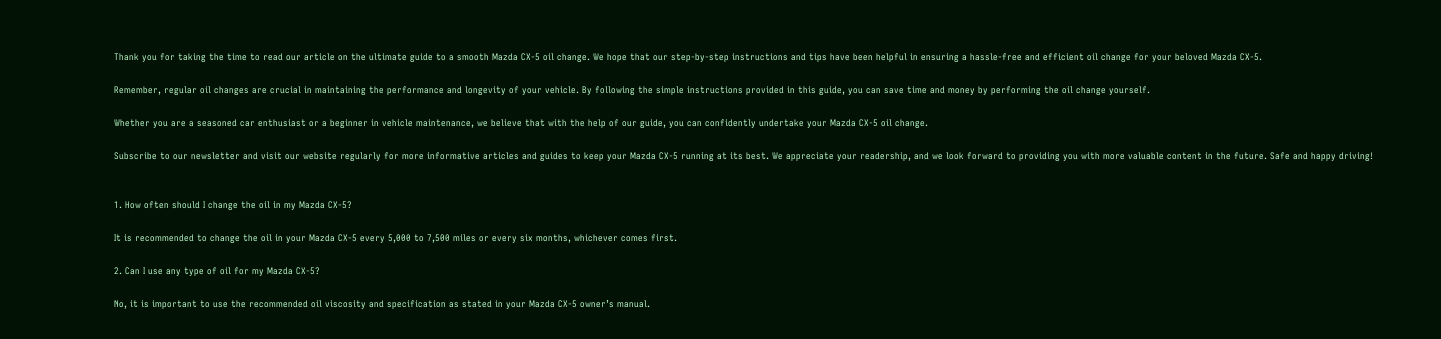Thank you for taking the time to read our article on the ultimate guide to a smooth Mazda CX-5 oil change. We hope that our step-by-step instructions and tips have been helpful in ensuring a hassle-free and efficient oil change for your beloved Mazda CX-5.

Remember, regular oil changes are crucial in maintaining the performance and longevity of your vehicle. By following the simple instructions provided in this guide, you can save time and money by performing the oil change yourself.

Whether you are a seasoned car enthusiast or a beginner in vehicle maintenance, we believe that with the help of our guide, you can confidently undertake your Mazda CX-5 oil change.

Subscribe to our newsletter and visit our website regularly for more informative articles and guides to keep your Mazda CX-5 running at its best. We appreciate your readership, and we look forward to providing you with more valuable content in the future. Safe and happy driving!


1. How often should I change the oil in my Mazda CX-5?

It is recommended to change the oil in your Mazda CX-5 every 5,000 to 7,500 miles or every six months, whichever comes first.

2. Can I use any type of oil for my Mazda CX-5?

No, it is important to use the recommended oil viscosity and specification as stated in your Mazda CX-5 owner’s manual.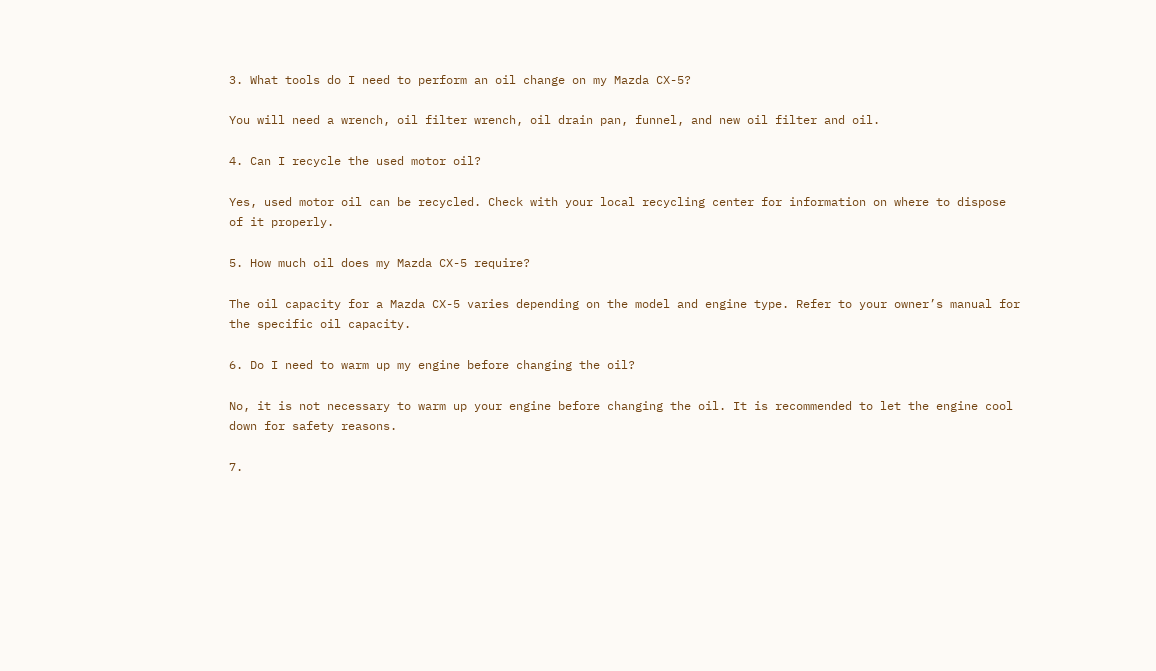3. What tools do I need to perform an oil change on my Mazda CX-5?

You will need a wrench, oil filter wrench, oil drain pan, funnel, and new oil filter and oil.

4. Can I recycle the used motor oil?

Yes, used motor oil can be recycled. Check with your local recycling center for information on where to dispose of it properly.

5. How much oil does my Mazda CX-5 require?

The oil capacity for a Mazda CX-5 varies depending on the model and engine type. Refer to your owner’s manual for the specific oil capacity.

6. Do I need to warm up my engine before changing the oil?

No, it is not necessary to warm up your engine before changing the oil. It is recommended to let the engine cool down for safety reasons.

7.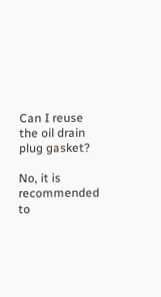Can I reuse the oil drain plug gasket?

No, it is recommended to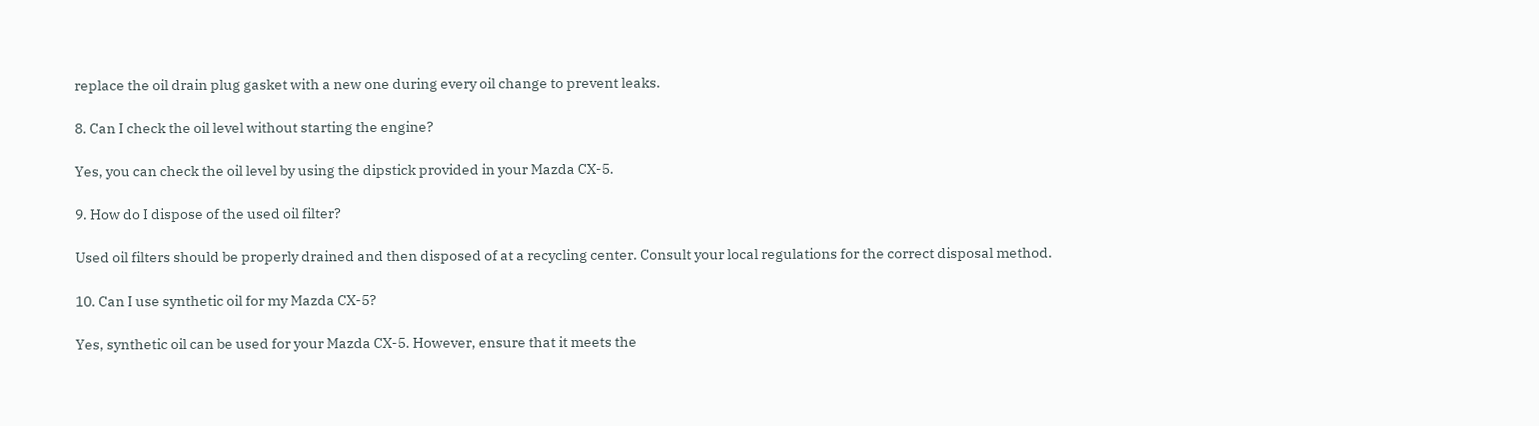replace the oil drain plug gasket with a new one during every oil change to prevent leaks.

8. Can I check the oil level without starting the engine?

Yes, you can check the oil level by using the dipstick provided in your Mazda CX-5.

9. How do I dispose of the used oil filter?

Used oil filters should be properly drained and then disposed of at a recycling center. Consult your local regulations for the correct disposal method.

10. Can I use synthetic oil for my Mazda CX-5?

Yes, synthetic oil can be used for your Mazda CX-5. However, ensure that it meets the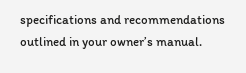specifications and recommendations outlined in your owner’s manual.